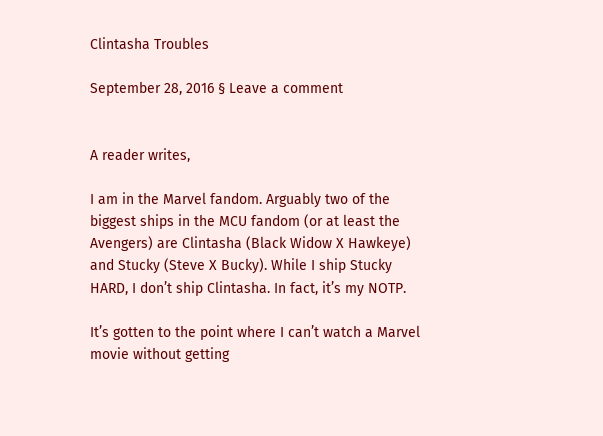Clintasha Troubles

September 28, 2016 § Leave a comment


A reader writes,

I am in the Marvel fandom. Arguably two of the biggest ships in the MCU fandom (or at least the Avengers) are Clintasha (Black Widow X Hawkeye) and Stucky (Steve X Bucky). While I ship Stucky HARD, I don’t ship Clintasha. In fact, it’s my NOTP.

It’s gotten to the point where I can’t watch a Marvel movie without getting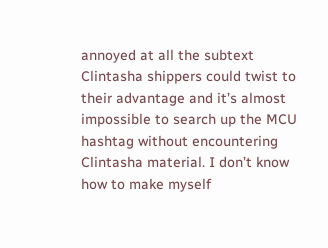annoyed at all the subtext Clintasha shippers could twist to their advantage and it’s almost impossible to search up the MCU hashtag without encountering Clintasha material. I don’t know how to make myself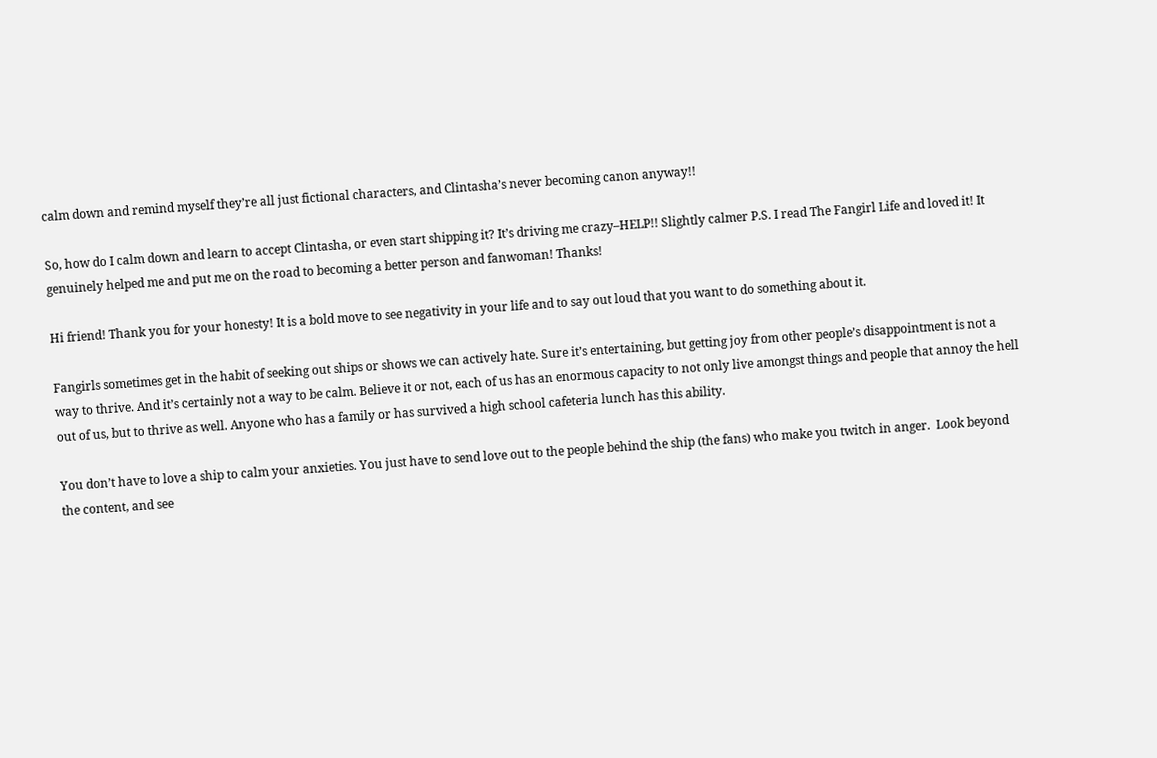calm down and remind myself they’re all just fictional characters, and Clintasha’s never becoming canon anyway!!

So, how do I calm down and learn to accept Clintasha, or even start shipping it? It’s driving me crazy–HELP!! Slightly calmer P.S. I read The Fangirl Life and loved it! It genuinely helped me and put me on the road to becoming a better person and fanwoman! Thanks!

Hi friend! Thank you for your honesty! It is a bold move to see negativity in your life and to say out loud that you want to do something about it.

Fangirls sometimes get in the habit of seeking out ships or shows we can actively hate. Sure it’s entertaining, but getting joy from other people’s disappointment is not a way to thrive. And it’s certainly not a way to be calm. Believe it or not, each of us has an enormous capacity to not only live amongst things and people that annoy the hell out of us, but to thrive as well. Anyone who has a family or has survived a high school cafeteria lunch has this ability.

You don’t have to love a ship to calm your anxieties. You just have to send love out to the people behind the ship (the fans) who make you twitch in anger.  Look beyond the content, and see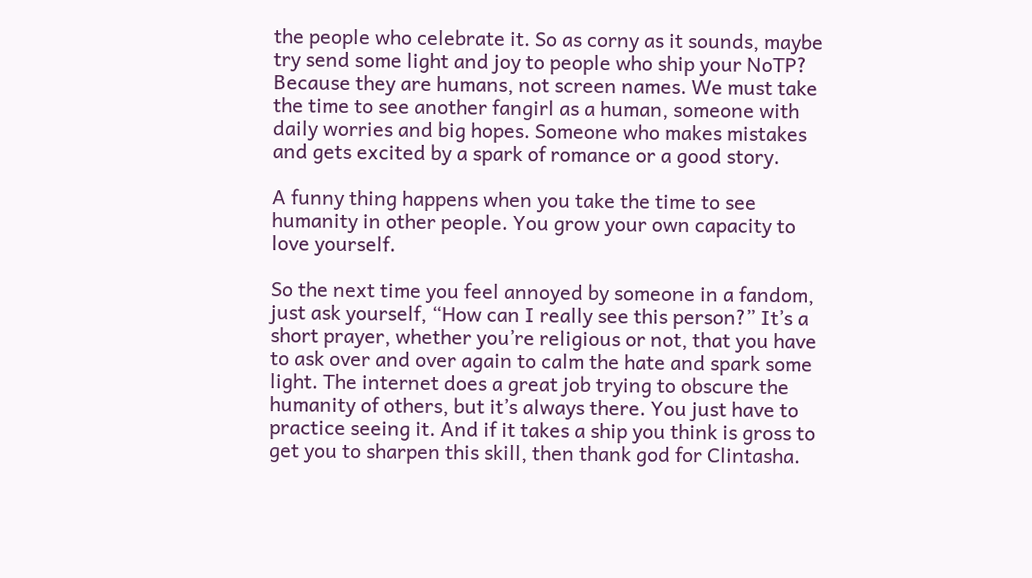the people who celebrate it. So as corny as it sounds, maybe try send some light and joy to people who ship your NoTP?  Because they are humans, not screen names. We must take the time to see another fangirl as a human, someone with daily worries and big hopes. Someone who makes mistakes and gets excited by a spark of romance or a good story.

A funny thing happens when you take the time to see humanity in other people. You grow your own capacity to love yourself.

So the next time you feel annoyed by someone in a fandom, just ask yourself, “How can I really see this person?” It’s a short prayer, whether you’re religious or not, that you have to ask over and over again to calm the hate and spark some light. The internet does a great job trying to obscure the humanity of others, but it’s always there. You just have to practice seeing it. And if it takes a ship you think is gross to get you to sharpen this skill, then thank god for Clintasha.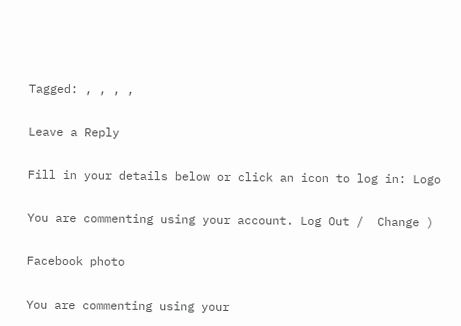Tagged: , , , ,

Leave a Reply

Fill in your details below or click an icon to log in: Logo

You are commenting using your account. Log Out /  Change )

Facebook photo

You are commenting using your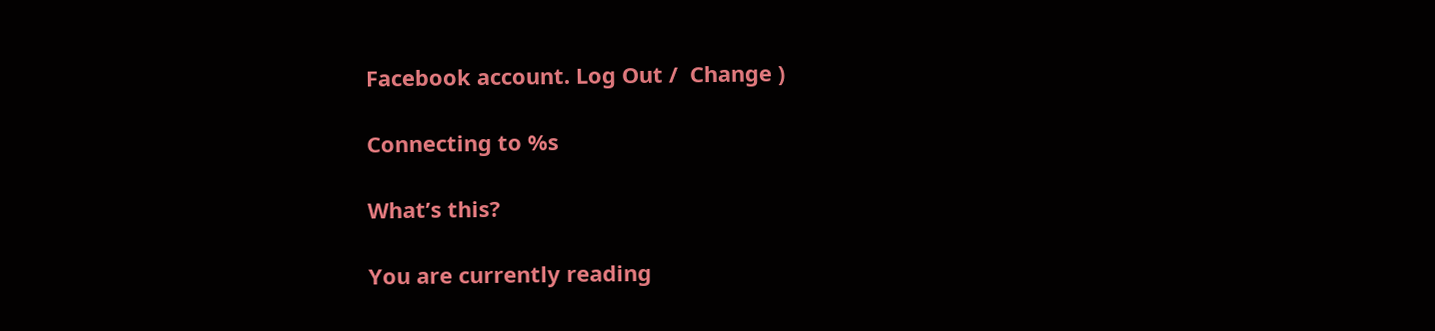Facebook account. Log Out /  Change )

Connecting to %s

What’s this?

You are currently reading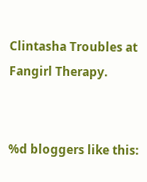Clintasha Troubles at Fangirl Therapy.


%d bloggers like this: